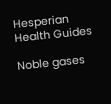Hesperian Health Guides

Noble gases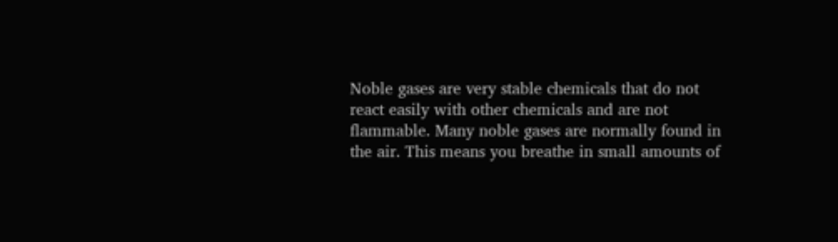Noble gases are very stable chemicals that do not react easily with other chemicals and are not flammable. Many noble gases are normally found in the air. This means you breathe in small amounts of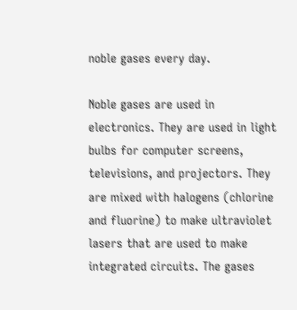noble gases every day.

Noble gases are used in electronics. They are used in light bulbs for computer screens, televisions, and projectors. They are mixed with halogens (chlorine and fluorine) to make ultraviolet lasers that are used to make integrated circuits. The gases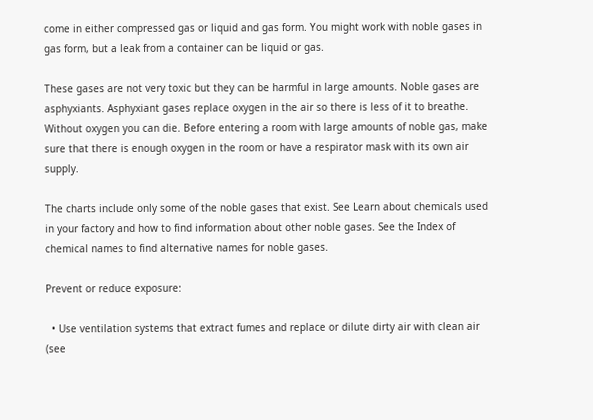come in either compressed gas or liquid and gas form. You might work with noble gases in gas form, but a leak from a container can be liquid or gas.

These gases are not very toxic but they can be harmful in large amounts. Noble gases are asphyxiants. Asphyxiant gases replace oxygen in the air so there is less of it to breathe. Without oxygen you can die. Before entering a room with large amounts of noble gas, make sure that there is enough oxygen in the room or have a respirator mask with its own air supply.

The charts include only some of the noble gases that exist. See Learn about chemicals used in your factory and how to find information about other noble gases. See the Index of chemical names to find alternative names for noble gases.

Prevent or reduce exposure:

  • Use ventilation systems that extract fumes and replace or dilute dirty air with clean air (see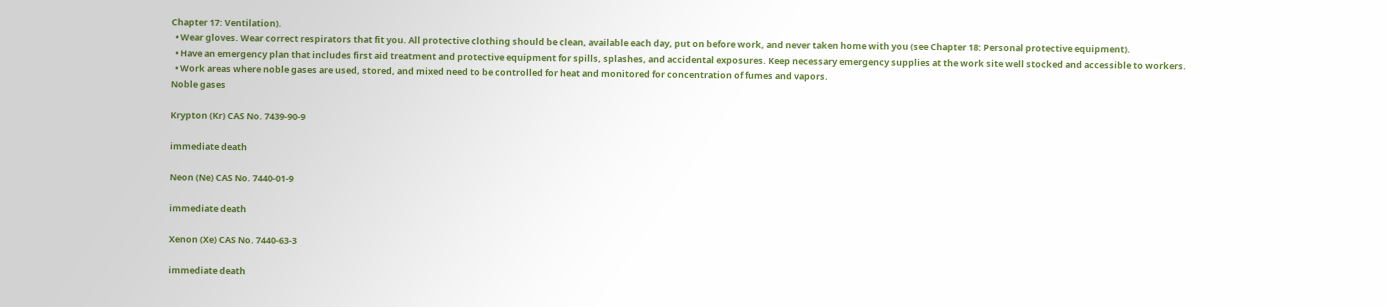Chapter 17: Ventilation).
  • Wear gloves. Wear correct respirators that fit you. All protective clothing should be clean, available each day, put on before work, and never taken home with you (see Chapter 18: Personal protective equipment).
  • Have an emergency plan that includes first aid treatment and protective equipment for spills, splashes, and accidental exposures. Keep necessary emergency supplies at the work site well stocked and accessible to workers.
  • Work areas where noble gases are used, stored, and mixed need to be controlled for heat and monitored for concentration of fumes and vapors.
Noble gases

Krypton (Kr) CAS No. 7439-90-9

immediate death

Neon (Ne) CAS No. 7440-01-9

immediate death

Xenon (Xe) CAS No. 7440-63-3

immediate death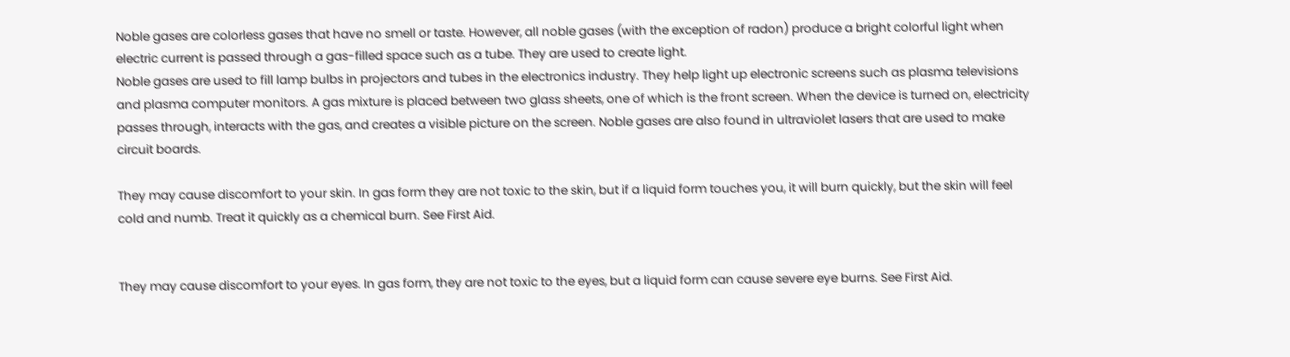Noble gases are colorless gases that have no smell or taste. However, all noble gases (with the exception of radon) produce a bright colorful light when electric current is passed through a gas-filled space such as a tube. They are used to create light.
Noble gases are used to fill lamp bulbs in projectors and tubes in the electronics industry. They help light up electronic screens such as plasma televisions and plasma computer monitors. A gas mixture is placed between two glass sheets, one of which is the front screen. When the device is turned on, electricity passes through, interacts with the gas, and creates a visible picture on the screen. Noble gases are also found in ultraviolet lasers that are used to make circuit boards.

They may cause discomfort to your skin. In gas form they are not toxic to the skin, but if a liquid form touches you, it will burn quickly, but the skin will feel cold and numb. Treat it quickly as a chemical burn. See First Aid.


They may cause discomfort to your eyes. In gas form, they are not toxic to the eyes, but a liquid form can cause severe eye burns. See First Aid.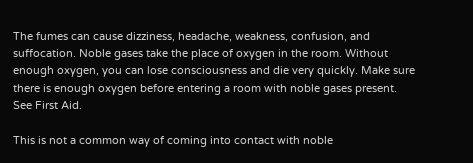The fumes can cause dizziness, headache, weakness, confusion, and suffocation. Noble gases take the place of oxygen in the room. Without enough oxygen, you can lose consciousness and die very quickly. Make sure there is enough oxygen before entering a room with noble gases present. See First Aid.

This is not a common way of coming into contact with noble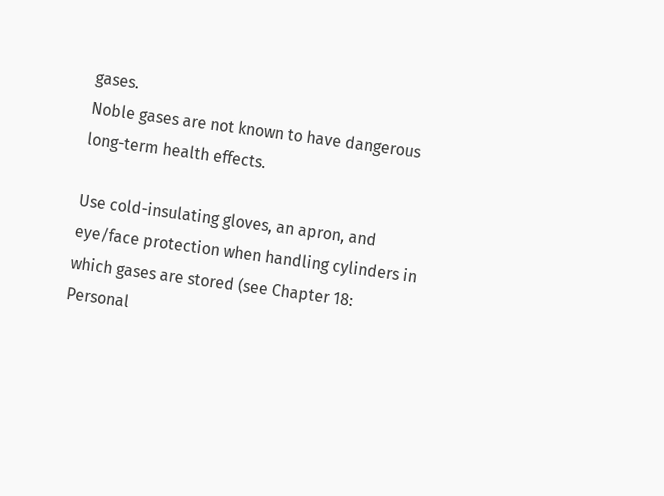gases.
Noble gases are not known to have dangerous long-term health effects.

Use cold-insulating gloves, an apron, and eye/face protection when handling cylinders in which gases are stored (see Chapter 18: Personal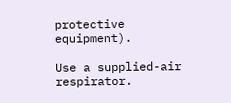protective equipment).

Use a supplied-air respirator.